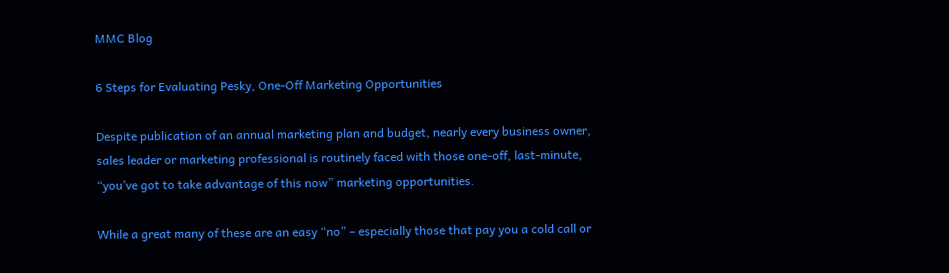MMC Blog

6 Steps for Evaluating Pesky, One-Off Marketing Opportunities

Despite publication of an annual marketing plan and budget, nearly every business owner, sales leader or marketing professional is routinely faced with those one-off, last-minute, “you’ve got to take advantage of this now” marketing opportunities.

While a great many of these are an easy “no” – especially those that pay you a cold call or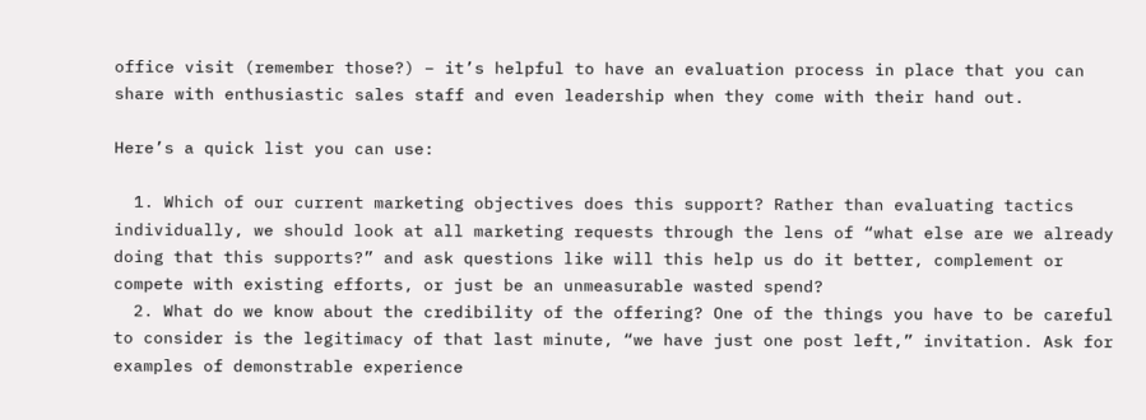office visit (remember those?) – it’s helpful to have an evaluation process in place that you can share with enthusiastic sales staff and even leadership when they come with their hand out.

Here’s a quick list you can use:

  1. Which of our current marketing objectives does this support? Rather than evaluating tactics individually, we should look at all marketing requests through the lens of “what else are we already doing that this supports?” and ask questions like will this help us do it better, complement or compete with existing efforts, or just be an unmeasurable wasted spend?
  2. What do we know about the credibility of the offering? One of the things you have to be careful to consider is the legitimacy of that last minute, “we have just one post left,” invitation. Ask for examples of demonstrable experience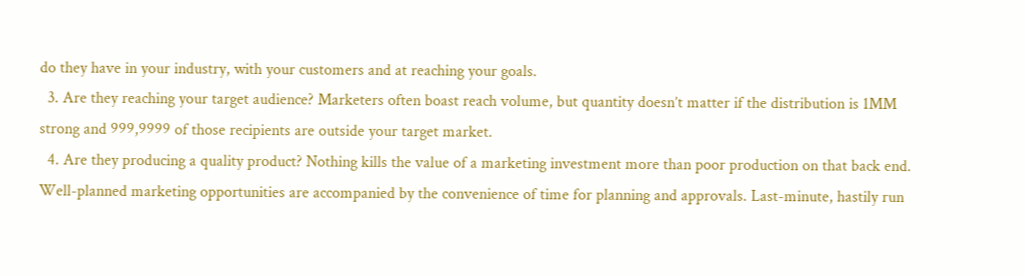do they have in your industry, with your customers and at reaching your goals.
  3. Are they reaching your target audience? Marketers often boast reach volume, but quantity doesn’t matter if the distribution is 1MM strong and 999,9999 of those recipients are outside your target market.
  4. Are they producing a quality product? Nothing kills the value of a marketing investment more than poor production on that back end. Well-planned marketing opportunities are accompanied by the convenience of time for planning and approvals. Last-minute, hastily run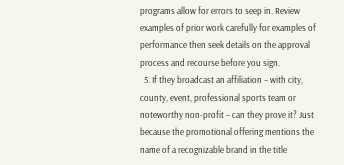programs allow for errors to seep in. Review examples of prior work carefully for examples of performance then seek details on the approval process and recourse before you sign.
  5. If they broadcast an affiliation – with city, county, event, professional sports team or noteworthy non-profit – can they prove it? Just because the promotional offering mentions the name of a recognizable brand in the title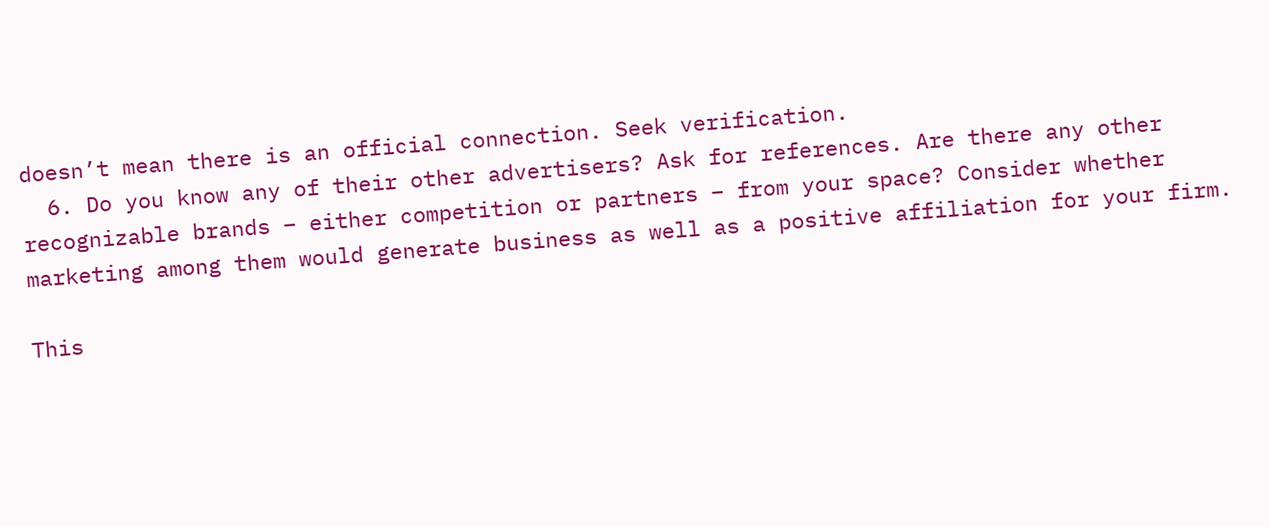doesn’t mean there is an official connection. Seek verification.
  6. Do you know any of their other advertisers? Ask for references. Are there any other recognizable brands – either competition or partners – from your space? Consider whether marketing among them would generate business as well as a positive affiliation for your firm.

This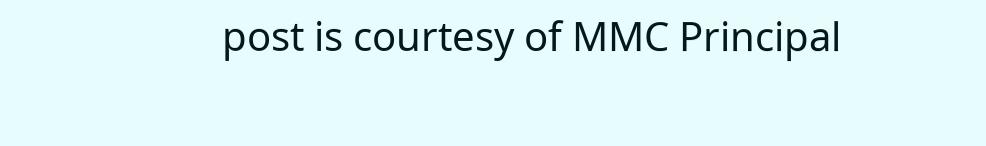post is courtesy of MMC Principal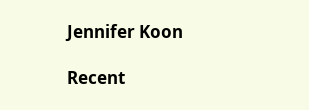Jennifer Koon

Recent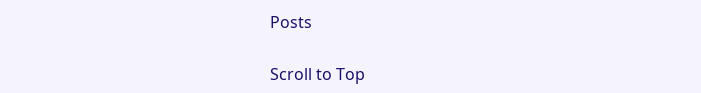Posts

Scroll to Top